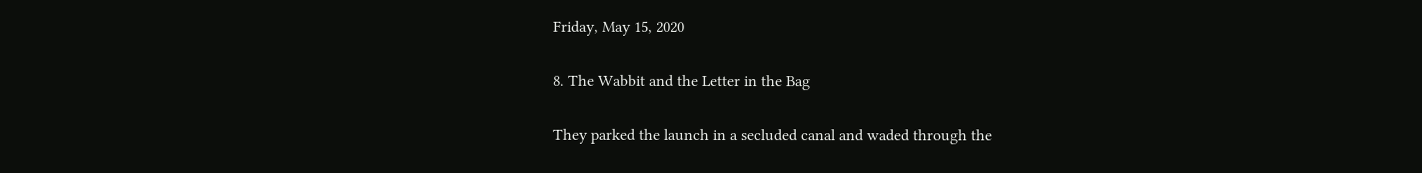Friday, May 15, 2020

8. The Wabbit and the Letter in the Bag

They parked the launch in a secluded canal and waded through the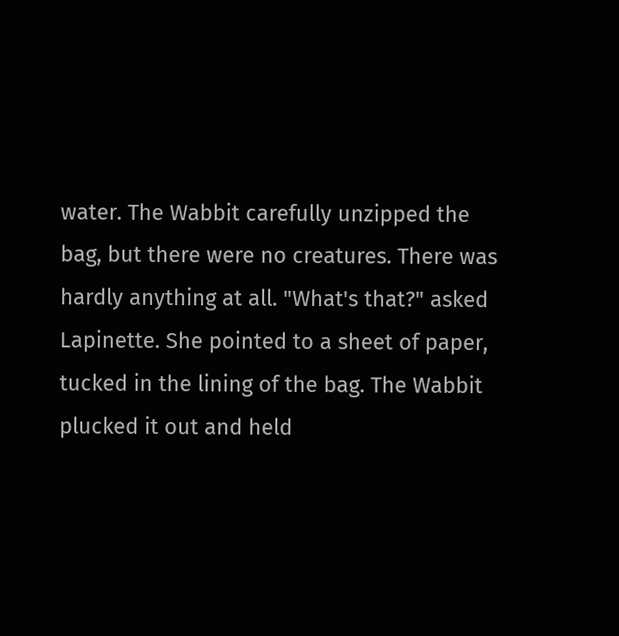water. The Wabbit carefully unzipped the bag, but there were no creatures. There was hardly anything at all. "What's that?" asked Lapinette. She pointed to a sheet of paper, tucked in the lining of the bag. The Wabbit plucked it out and held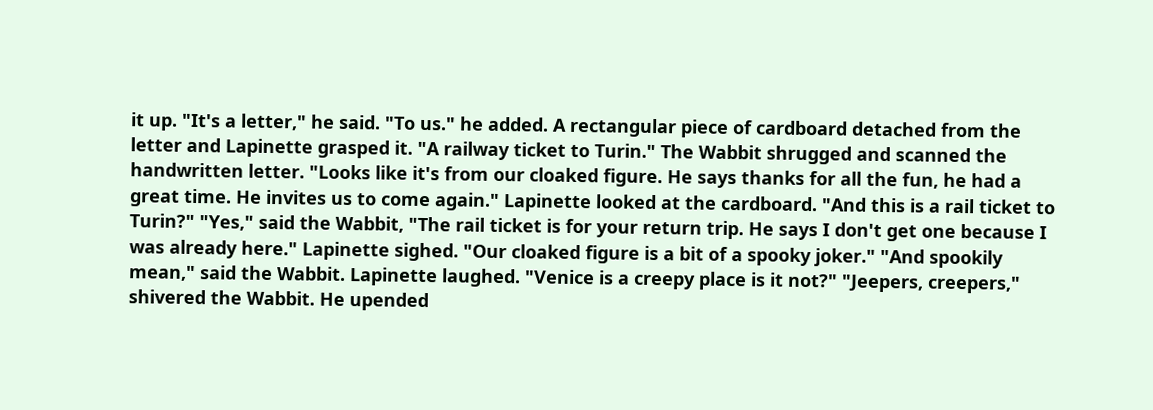it up. "It's a letter," he said. "To us." he added. A rectangular piece of cardboard detached from the letter and Lapinette grasped it. "A railway ticket to Turin." The Wabbit shrugged and scanned the handwritten letter. "Looks like it's from our cloaked figure. He says thanks for all the fun, he had a great time. He invites us to come again." Lapinette looked at the cardboard. "And this is a rail ticket to Turin?" "Yes," said the Wabbit, "The rail ticket is for your return trip. He says I don't get one because I was already here." Lapinette sighed. "Our cloaked figure is a bit of a spooky joker." "And spookily mean," said the Wabbit. Lapinette laughed. "Venice is a creepy place is it not?" "Jeepers, creepers," shivered the Wabbit. He upended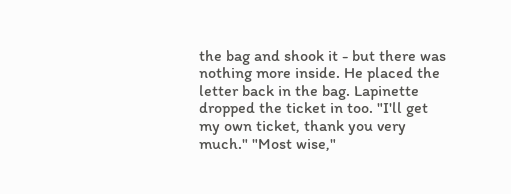the bag and shook it - but there was nothing more inside. He placed the letter back in the bag. Lapinette dropped the ticket in too. "I'll get my own ticket, thank you very much." "Most wise,"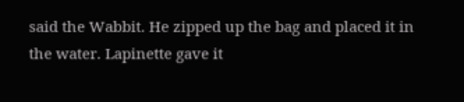said the Wabbit. He zipped up the bag and placed it in the water. Lapinette gave it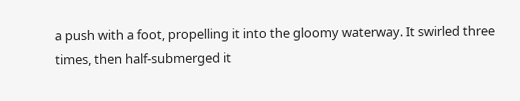a push with a foot, propelling it into the gloomy waterway. It swirled three times, then half-submerged it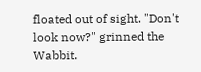floated out of sight. "Don't look now?" grinned the Wabbit.